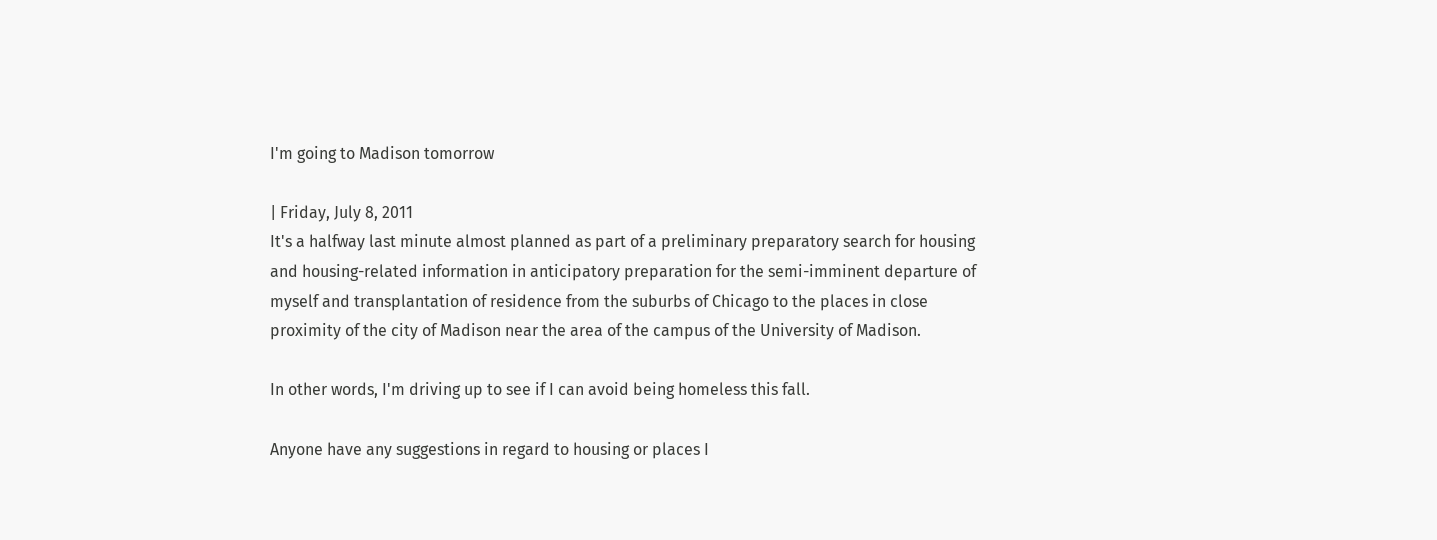I'm going to Madison tomorrow

| Friday, July 8, 2011
It's a halfway last minute almost planned as part of a preliminary preparatory search for housing and housing-related information in anticipatory preparation for the semi-imminent departure of myself and transplantation of residence from the suburbs of Chicago to the places in close proximity of the city of Madison near the area of the campus of the University of Madison.

In other words, I'm driving up to see if I can avoid being homeless this fall.

Anyone have any suggestions in regard to housing or places I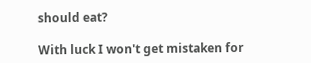should eat?

With luck I won't get mistaken for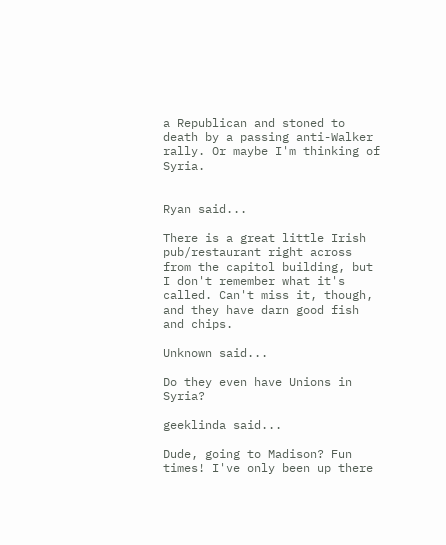a Republican and stoned to death by a passing anti-Walker rally. Or maybe I'm thinking of Syria.


Ryan said...

There is a great little Irish pub/restaurant right across from the capitol building, but I don't remember what it's called. Can't miss it, though, and they have darn good fish and chips.

Unknown said...

Do they even have Unions in Syria?

geeklinda said...

Dude, going to Madison? Fun times! I've only been up there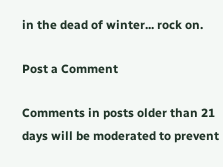in the dead of winter... rock on.

Post a Comment

Comments in posts older than 21 days will be moderated to prevent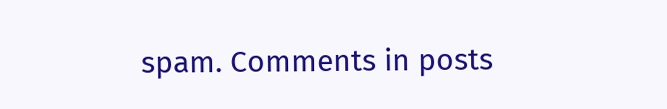spam. Comments in posts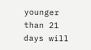younger than 21 days will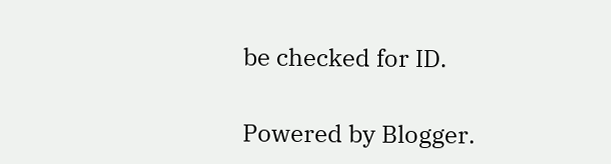be checked for ID.

Powered by Blogger.